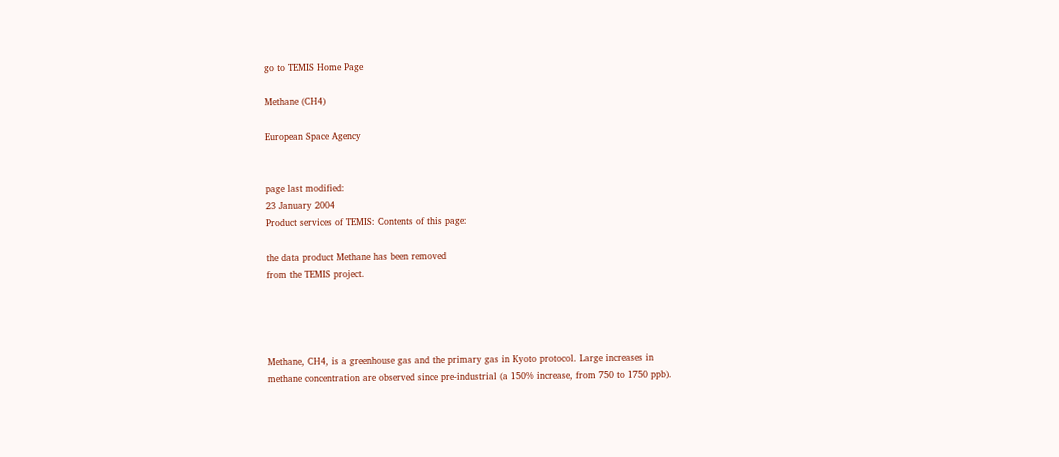go to TEMIS Home Page

Methane (CH4)

European Space Agency


page last modified:
23 January 2004
Product services of TEMIS: Contents of this page:

the data product Methane has been removed
from the TEMIS project.




Methane, CH4, is a greenhouse gas and the primary gas in Kyoto protocol. Large increases in methane concentration are observed since pre-industrial (a 150% increase, from 750 to 1750 ppb).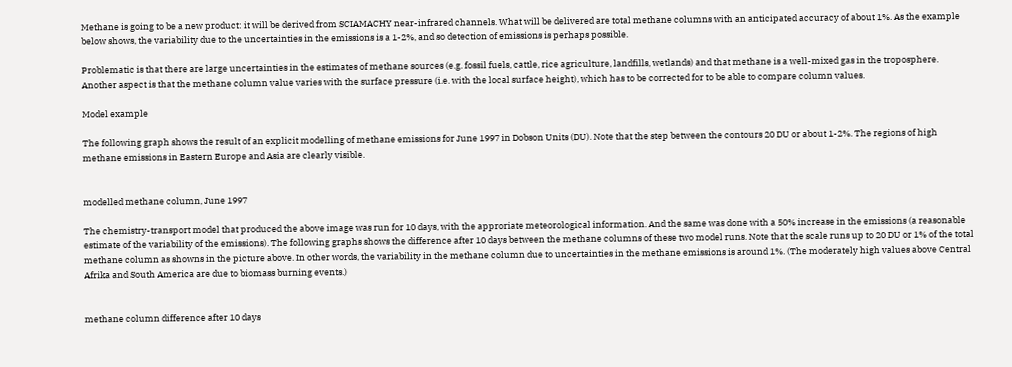Methane is going to be a new product: it will be derived from SCIAMACHY near-infrared channels. What will be delivered are total methane columns with an anticipated accuracy of about 1%. As the example below shows, the variability due to the uncertainties in the emissions is a 1-2%, and so detection of emissions is perhaps possible.

Problematic is that there are large uncertainties in the estimates of methane sources (e.g. fossil fuels, cattle, rice agriculture, landfills, wetlands) and that methane is a well-mixed gas in the troposphere. Another aspect is that the methane column value varies with the surface pressure (i.e. with the local surface height), which has to be corrected for to be able to compare column values.

Model example

The following graph shows the result of an explicit modelling of methane emissions for June 1997 in Dobson Units (DU). Note that the step between the contours 20 DU or about 1-2%. The regions of high methane emissions in Eastern Europe and Asia are clearly visible.


modelled methane column, June 1997

The chemistry-transport model that produced the above image was run for 10 days, with the approriate meteorological information. And the same was done with a 50% increase in the emissions (a reasonable estimate of the variability of the emissions). The following graphs shows the difference after 10 days between the methane columns of these two model runs. Note that the scale runs up to 20 DU or 1% of the total methane column as showns in the picture above. In other words, the variability in the methane column due to uncertainties in the methane emissions is around 1%. (The moderately high values above Central Afrika and South America are due to biomass burning events.)


methane column difference after 10 days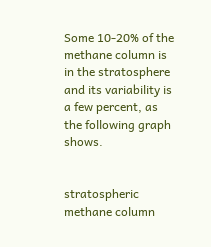Some 10-20% of the methane column is in the stratosphere and its variability is a few percent, as the following graph shows.


stratospheric methane column